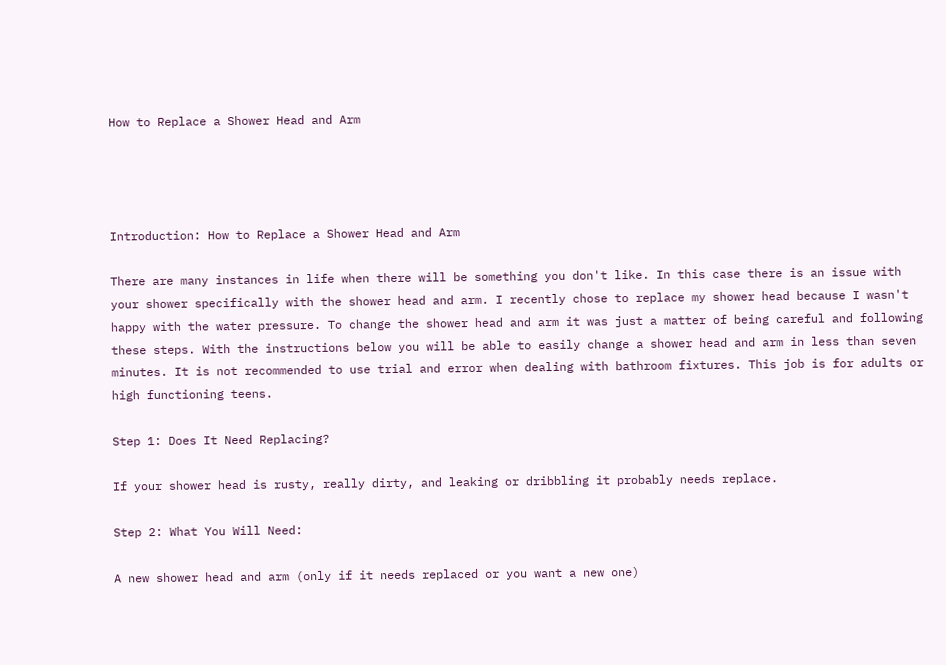How to Replace a Shower Head and Arm




Introduction: How to Replace a Shower Head and Arm

There are many instances in life when there will be something you don't like. In this case there is an issue with your shower specifically with the shower head and arm. I recently chose to replace my shower head because I wasn't happy with the water pressure. To change the shower head and arm it was just a matter of being careful and following these steps. With the instructions below you will be able to easily change a shower head and arm in less than seven minutes. It is not recommended to use trial and error when dealing with bathroom fixtures. This job is for adults or high functioning teens.

Step 1: Does It Need Replacing?

If your shower head is rusty, really dirty, and leaking or dribbling it probably needs replace.

Step 2: What You Will Need:

A new shower head and arm (only if it needs replaced or you want a new one)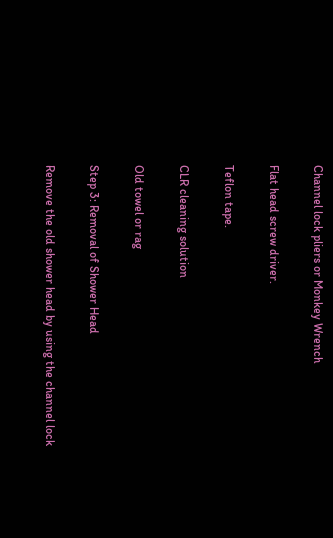Channel lock pliers or Monkey Wrench

Flat head screw driver.

Teflon tape.

CLR cleaning solution

Old towel or rag

Step 3: Removal of Shower Head

Remove the old shower head by using the channel lock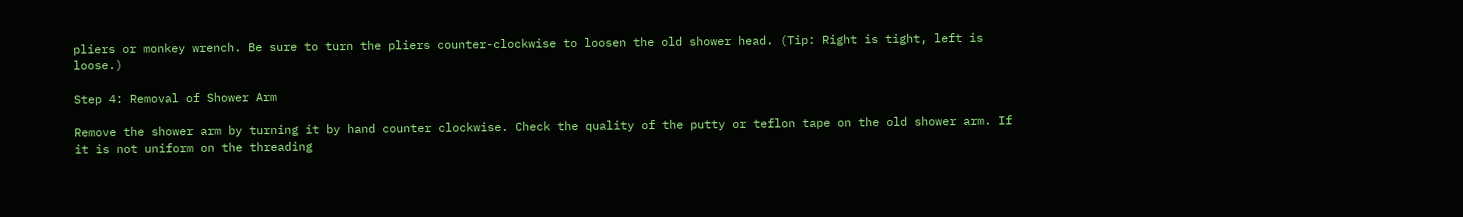pliers or monkey wrench. Be sure to turn the pliers counter-clockwise to loosen the old shower head. (Tip: Right is tight, left is loose.)

Step 4: Removal of Shower Arm

Remove the shower arm by turning it by hand counter clockwise. Check the quality of the putty or teflon tape on the old shower arm. If it is not uniform on the threading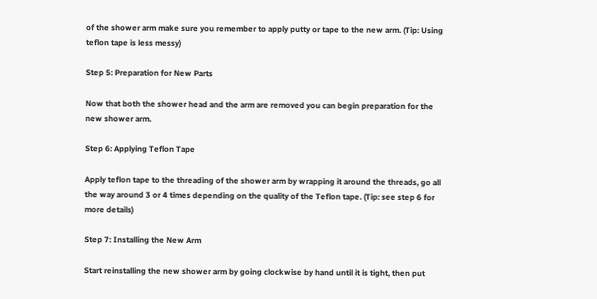of the shower arm make sure you remember to apply putty or tape to the new arm. (Tip: Using teflon tape is less messy)

Step 5: Preparation for New Parts

Now that both the shower head and the arm are removed you can begin preparation for the new shower arm.

Step 6: Applying Teflon Tape

Apply teflon tape to the threading of the shower arm by wrapping it around the threads, go all the way around 3 or 4 times depending on the quality of the Teflon tape. (Tip: see step 6 for more details)

Step 7: Installing the New Arm

Start reinstalling the new shower arm by going clockwise by hand until it is tight, then put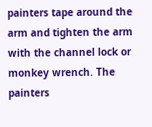painters tape around the arm and tighten the arm with the channel lock or monkey wrench. The painters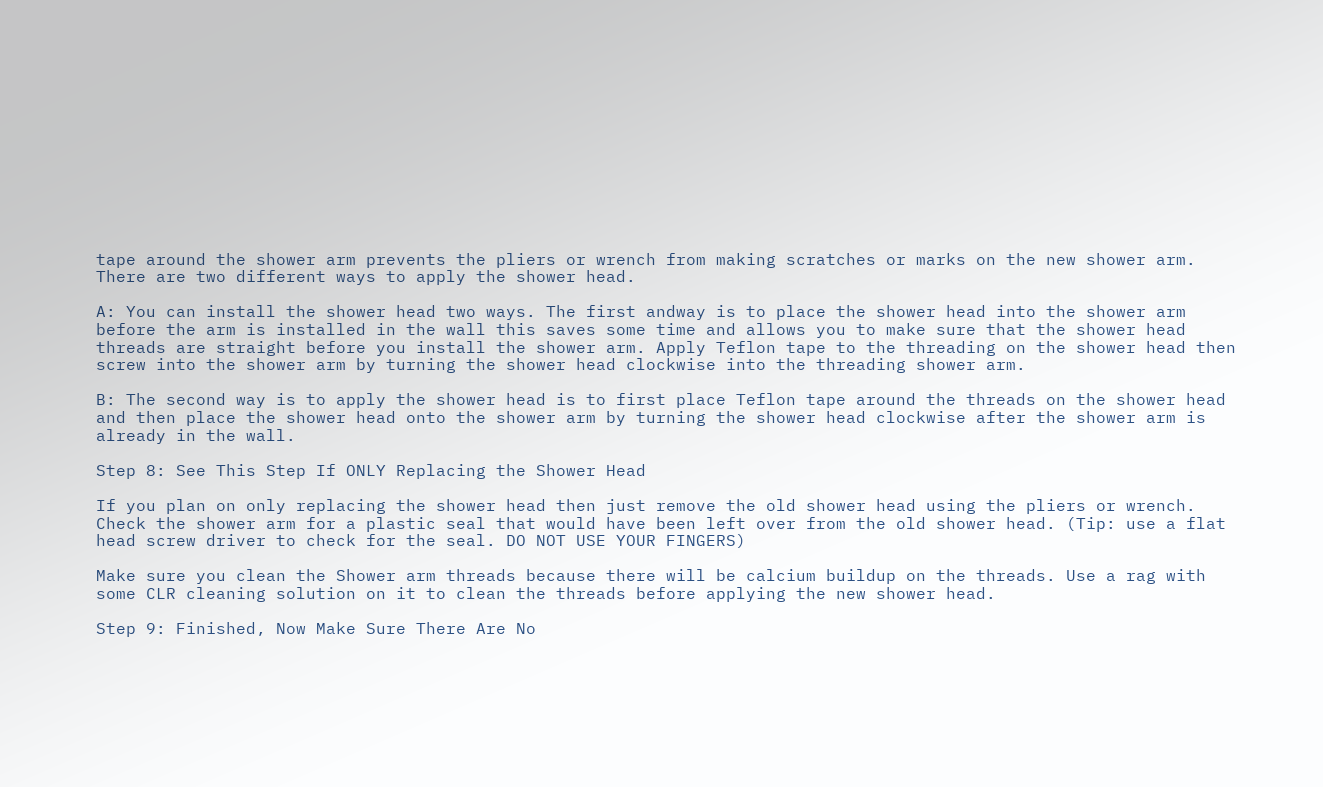tape around the shower arm prevents the pliers or wrench from making scratches or marks on the new shower arm. There are two different ways to apply the shower head.

A: You can install the shower head two ways. The first andway is to place the shower head into the shower arm before the arm is installed in the wall this saves some time and allows you to make sure that the shower head threads are straight before you install the shower arm. Apply Teflon tape to the threading on the shower head then screw into the shower arm by turning the shower head clockwise into the threading shower arm.

B: The second way is to apply the shower head is to first place Teflon tape around the threads on the shower head and then place the shower head onto the shower arm by turning the shower head clockwise after the shower arm is already in the wall.

Step 8: See This Step If ONLY Replacing the Shower Head

If you plan on only replacing the shower head then just remove the old shower head using the pliers or wrench. Check the shower arm for a plastic seal that would have been left over from the old shower head. (Tip: use a flat head screw driver to check for the seal. DO NOT USE YOUR FINGERS)

Make sure you clean the Shower arm threads because there will be calcium buildup on the threads. Use a rag with some CLR cleaning solution on it to clean the threads before applying the new shower head.

Step 9: Finished, Now Make Sure There Are No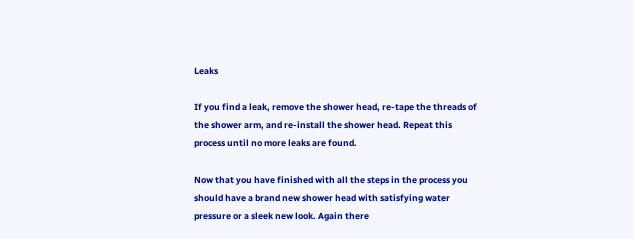Leaks

If you find a leak, remove the shower head, re-tape the threads of the shower arm, and re-install the shower head. Repeat this process until no more leaks are found.

Now that you have finished with all the steps in the process you should have a brand new shower head with satisfying water pressure or a sleek new look. Again there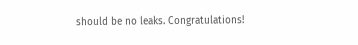should be no leaks. Congratulations!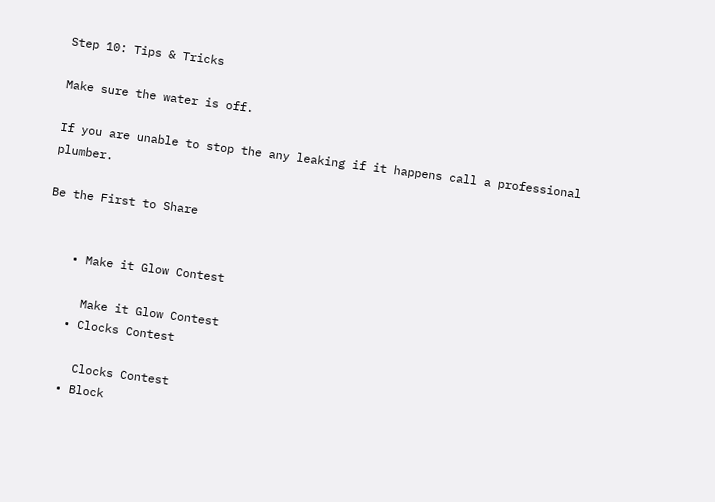Step 10: Tips & Tricks

Make sure the water is off.

If you are unable to stop the any leaking if it happens call a professional plumber.

Be the First to Share


    • Make it Glow Contest

      Make it Glow Contest
    • Clocks Contest

      Clocks Contest
    • Block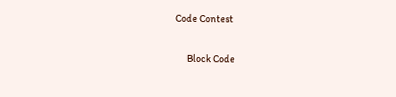Code Contest

      Block Code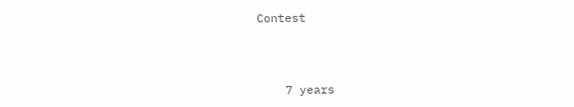Contest



    7 years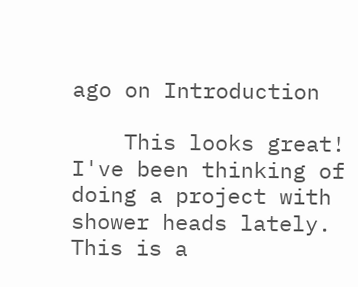ago on Introduction

    This looks great! I've been thinking of doing a project with shower heads lately. This is a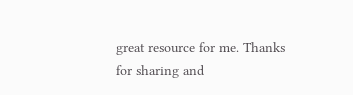great resource for me. Thanks for sharing and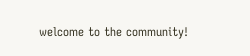welcome to the community!